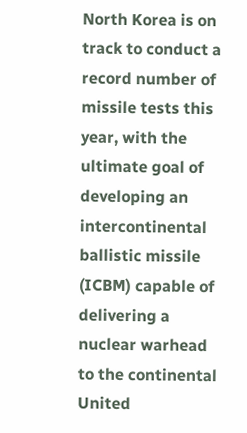North Korea is on track to conduct a record number of missile tests this year, with the ultimate goal of developing an intercontinental ballistic missile (ICBM) capable of delivering a nuclear warhead to the continental United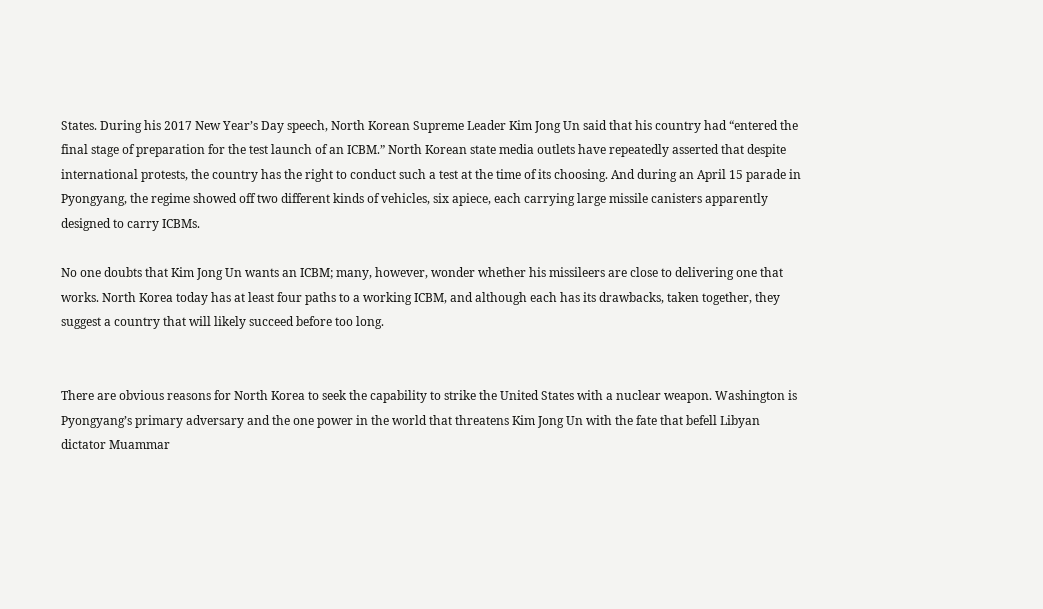States. During his 2017 New Year’s Day speech, North Korean Supreme Leader Kim Jong Un said that his country had “entered the final stage of preparation for the test launch of an ICBM.” North Korean state media outlets have repeatedly asserted that despite international protests, the country has the right to conduct such a test at the time of its choosing. And during an April 15 parade in Pyongyang, the regime showed off two different kinds of vehicles, six apiece, each carrying large missile canisters apparently designed to carry ICBMs.

No one doubts that Kim Jong Un wants an ICBM; many, however, wonder whether his missileers are close to delivering one that works. North Korea today has at least four paths to a working ICBM, and although each has its drawbacks, taken together, they suggest a country that will likely succeed before too long.


There are obvious reasons for North Korea to seek the capability to strike the United States with a nuclear weapon. Washington is Pyongyang’s primary adversary and the one power in the world that threatens Kim Jong Un with the fate that befell Libyan dictator Muammar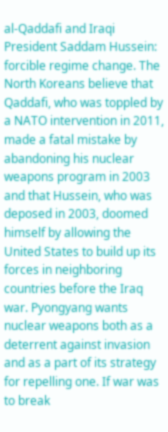al-Qaddafi and Iraqi President Saddam Hussein: forcible regime change. The North Koreans believe that Qaddafi, who was toppled by a NATO intervention in 2011, made a fatal mistake by abandoning his nuclear weapons program in 2003 and that Hussein, who was deposed in 2003, doomed himself by allowing the United States to build up its forces in neighboring countries before the Iraq war. Pyongyang wants nuclear weapons both as a deterrent against invasion and as a part of its strategy for repelling one. If war was to break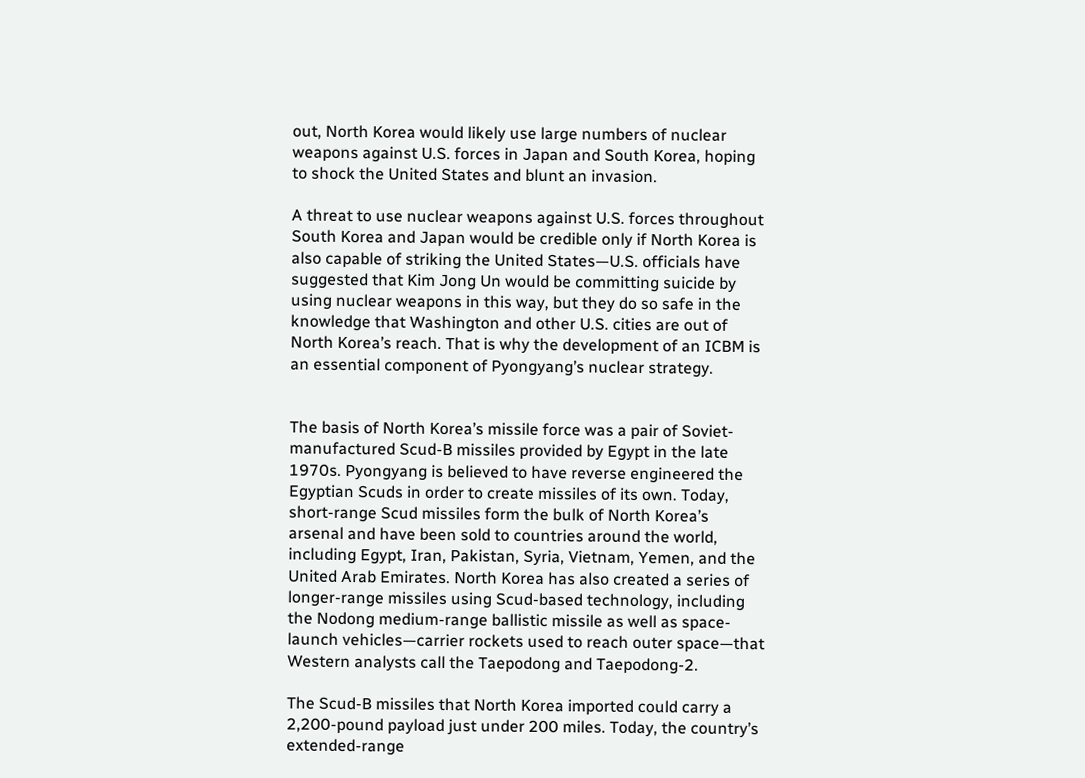out, North Korea would likely use large numbers of nuclear weapons against U.S. forces in Japan and South Korea, hoping to shock the United States and blunt an invasion.

A threat to use nuclear weapons against U.S. forces throughout South Korea and Japan would be credible only if North Korea is also capable of striking the United States—U.S. officials have suggested that Kim Jong Un would be committing suicide by using nuclear weapons in this way, but they do so safe in the knowledge that Washington and other U.S. cities are out of North Korea’s reach. That is why the development of an ICBM is an essential component of Pyongyang’s nuclear strategy.


The basis of North Korea’s missile force was a pair of Soviet-manufactured Scud-B missiles provided by Egypt in the late 1970s. Pyongyang is believed to have reverse engineered the Egyptian Scuds in order to create missiles of its own. Today, short-range Scud missiles form the bulk of North Korea’s arsenal and have been sold to countries around the world, including Egypt, Iran, Pakistan, Syria, Vietnam, Yemen, and the United Arab Emirates. North Korea has also created a series of longer-range missiles using Scud-based technology, including the Nodong medium-range ballistic missile as well as space-launch vehicles—carrier rockets used to reach outer space—that Western analysts call the Taepodong and Taepodong-2.

The Scud-B missiles that North Korea imported could carry a 2,200-pound payload just under 200 miles. Today, the country’s extended-range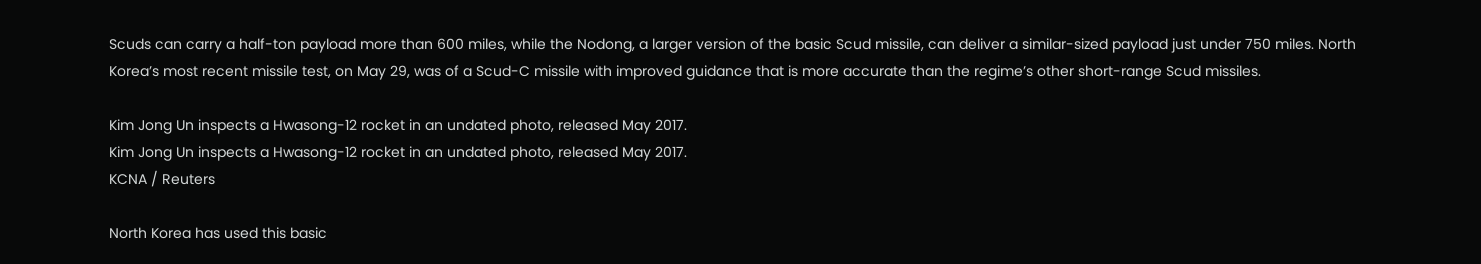Scuds can carry a half-ton payload more than 600 miles, while the Nodong, a larger version of the basic Scud missile, can deliver a similar-sized payload just under 750 miles. North Korea’s most recent missile test, on May 29, was of a Scud-C missile with improved guidance that is more accurate than the regime’s other short-range Scud missiles.

Kim Jong Un inspects a Hwasong-12 rocket in an undated photo, released May 2017.
Kim Jong Un inspects a Hwasong-12 rocket in an undated photo, released May 2017.
KCNA / Reuters

North Korea has used this basic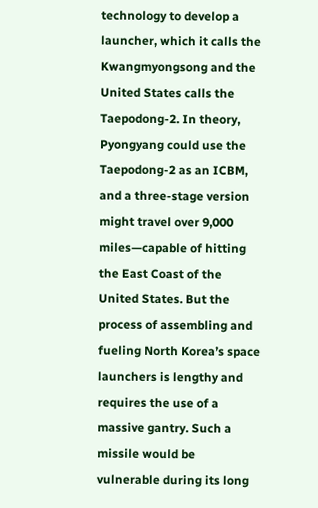technology to develop a launcher, which it calls the Kwangmyongsong and the United States calls the Taepodong-2. In theory, Pyongyang could use the Taepodong-2 as an ICBM, and a three-stage version might travel over 9,000 miles—capable of hitting the East Coast of the United States. But the process of assembling and fueling North Korea’s space launchers is lengthy and requires the use of a massive gantry. Such a missile would be vulnerable during its long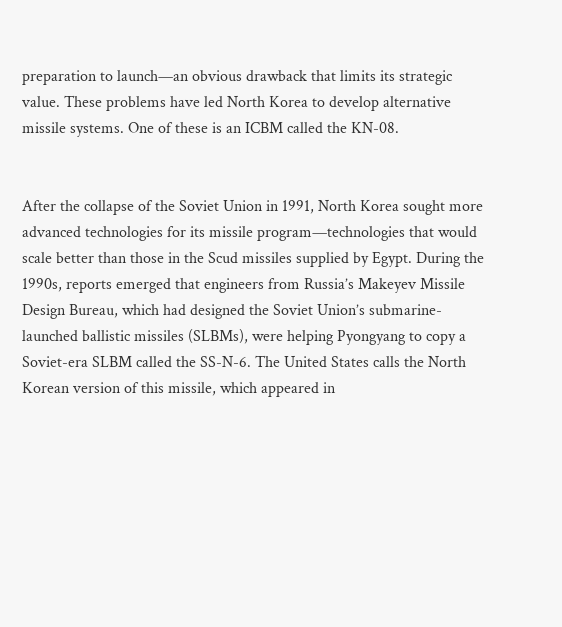preparation to launch—an obvious drawback that limits its strategic value. These problems have led North Korea to develop alternative missile systems. One of these is an ICBM called the KN-08.


After the collapse of the Soviet Union in 1991, North Korea sought more advanced technologies for its missile program—technologies that would scale better than those in the Scud missiles supplied by Egypt. During the 1990s, reports emerged that engineers from Russia’s Makeyev Missile Design Bureau, which had designed the Soviet Union’s submarine-launched ballistic missiles (SLBMs), were helping Pyongyang to copy a Soviet-era SLBM called the SS-N-6. The United States calls the North Korean version of this missile, which appeared in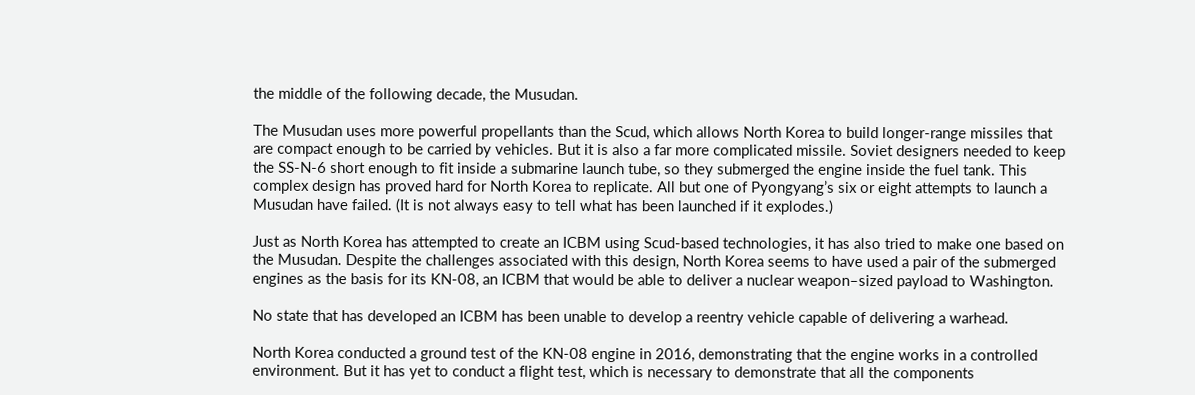the middle of the following decade, the Musudan.

The Musudan uses more powerful propellants than the Scud, which allows North Korea to build longer-range missiles that are compact enough to be carried by vehicles. But it is also a far more complicated missile. Soviet designers needed to keep the SS-N-6 short enough to fit inside a submarine launch tube, so they submerged the engine inside the fuel tank. This complex design has proved hard for North Korea to replicate. All but one of Pyongyang’s six or eight attempts to launch a Musudan have failed. (It is not always easy to tell what has been launched if it explodes.)

Just as North Korea has attempted to create an ICBM using Scud-based technologies, it has also tried to make one based on the Musudan. Despite the challenges associated with this design, North Korea seems to have used a pair of the submerged engines as the basis for its KN-08, an ICBM that would be able to deliver a nuclear weapon–sized payload to Washington.

No state that has developed an ICBM has been unable to develop a reentry vehicle capable of delivering a warhead.

North Korea conducted a ground test of the KN-08 engine in 2016, demonstrating that the engine works in a controlled environment. But it has yet to conduct a flight test, which is necessary to demonstrate that all the components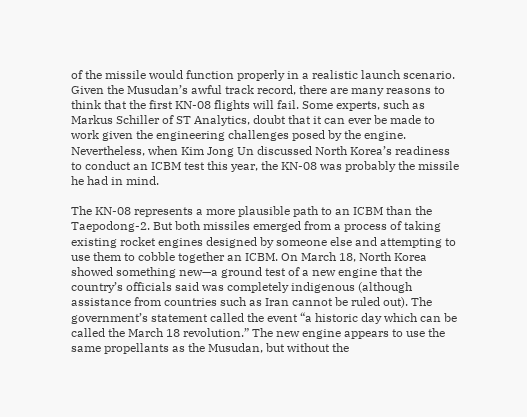of the missile would function properly in a realistic launch scenario. Given the Musudan’s awful track record, there are many reasons to think that the first KN-08 flights will fail. Some experts, such as Markus Schiller of ST Analytics, doubt that it can ever be made to work given the engineering challenges posed by the engine. Nevertheless, when Kim Jong Un discussed North Korea’s readiness to conduct an ICBM test this year, the KN-08 was probably the missile he had in mind.

The KN-08 represents a more plausible path to an ICBM than the Taepodong-2. But both missiles emerged from a process of taking existing rocket engines designed by someone else and attempting to use them to cobble together an ICBM. On March 18, North Korea showed something new—a ground test of a new engine that the country’s officials said was completely indigenous (although assistance from countries such as Iran cannot be ruled out). The government’s statement called the event “a historic day which can be called the March 18 revolution.” The new engine appears to use the same propellants as the Musudan, but without the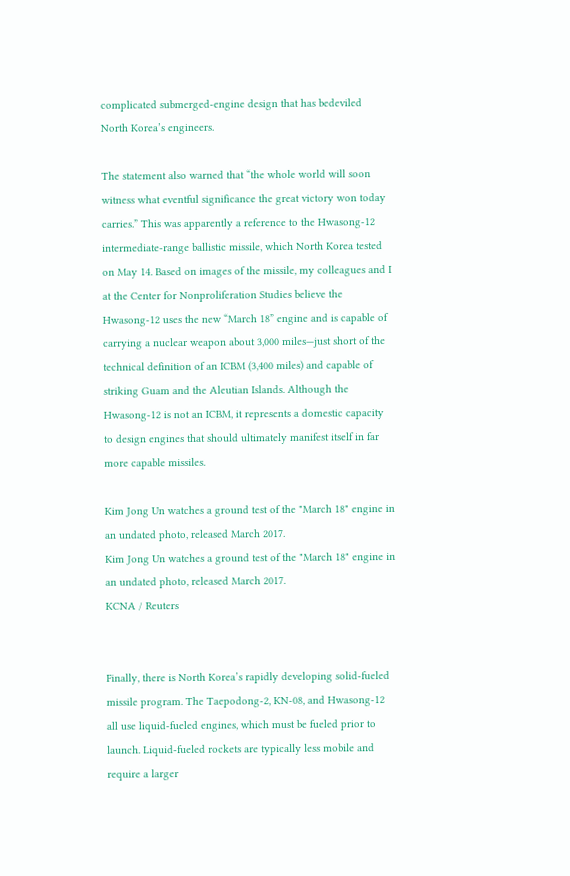complicated submerged-engine design that has bedeviled North Korea’s engineers.

The statement also warned that “the whole world will soon witness what eventful significance the great victory won today carries.” This was apparently a reference to the Hwasong-12 intermediate-range ballistic missile, which North Korea tested on May 14. Based on images of the missile, my colleagues and I at the Center for Nonproliferation Studies believe the Hwasong-12 uses the new “March 18” engine and is capable of carrying a nuclear weapon about 3,000 miles—just short of the technical definition of an ICBM (3,400 miles) and capable of striking Guam and the Aleutian Islands. Although the Hwasong-12 is not an ICBM, it represents a domestic capacity to design engines that should ultimately manifest itself in far more capable missiles.

Kim Jong Un watches a ground test of the "March 18" engine in an undated photo, released March 2017.
Kim Jong Un watches a ground test of the "March 18" engine in an undated photo, released March 2017.
KCNA / Reuters


Finally, there is North Korea’s rapidly developing solid-fueled missile program. The Taepodong-2, KN-08, and Hwasong-12 all use liquid-fueled engines, which must be fueled prior to launch. Liquid-fueled rockets are typically less mobile and require a larger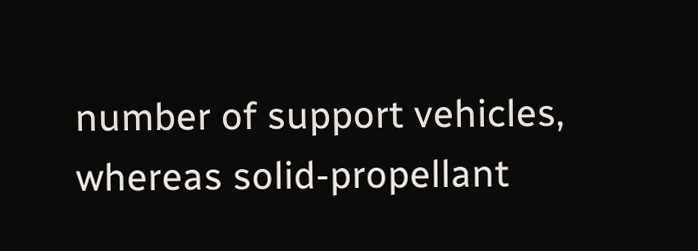number of support vehicles, whereas solid-propellant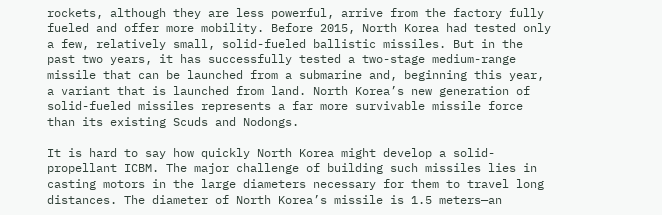rockets, although they are less powerful, arrive from the factory fully fueled and offer more mobility. Before 2015, North Korea had tested only a few, relatively small, solid-fueled ballistic missiles. But in the past two years, it has successfully tested a two-stage medium-range missile that can be launched from a submarine and, beginning this year, a variant that is launched from land. North Korea’s new generation of solid-fueled missiles represents a far more survivable missile force than its existing Scuds and Nodongs.

It is hard to say how quickly North Korea might develop a solid-propellant ICBM. The major challenge of building such missiles lies in casting motors in the large diameters necessary for them to travel long distances. The diameter of North Korea’s missile is 1.5 meters—an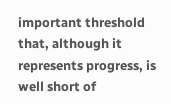important threshold that, although it represents progress, is well short of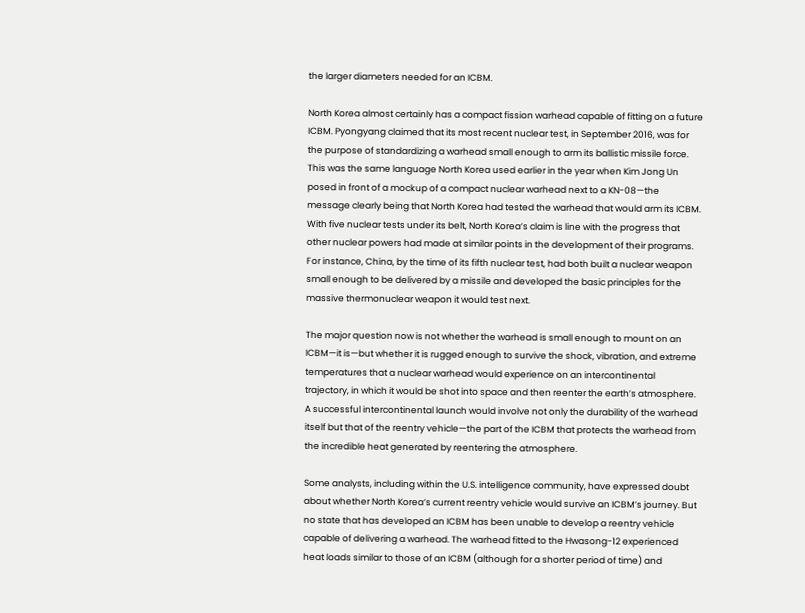the larger diameters needed for an ICBM.

North Korea almost certainly has a compact fission warhead capable of fitting on a future ICBM. Pyongyang claimed that its most recent nuclear test, in September 2016, was for the purpose of standardizing a warhead small enough to arm its ballistic missile force. This was the same language North Korea used earlier in the year when Kim Jong Un posed in front of a mockup of a compact nuclear warhead next to a KN-08—the message clearly being that North Korea had tested the warhead that would arm its ICBM. With five nuclear tests under its belt, North Korea’s claim is line with the progress that other nuclear powers had made at similar points in the development of their programs. For instance, China, by the time of its fifth nuclear test, had both built a nuclear weapon small enough to be delivered by a missile and developed the basic principles for the massive thermonuclear weapon it would test next.

The major question now is not whether the warhead is small enough to mount on an ICBM—it is—but whether it is rugged enough to survive the shock, vibration, and extreme temperatures that a nuclear warhead would experience on an intercontinental trajectory, in which it would be shot into space and then reenter the earth’s atmosphere. A successful intercontinental launch would involve not only the durability of the warhead itself but that of the reentry vehicle—the part of the ICBM that protects the warhead from the incredible heat generated by reentering the atmosphere.

Some analysts, including within the U.S. intelligence community, have expressed doubt about whether North Korea’s current reentry vehicle would survive an ICBM’s journey. But no state that has developed an ICBM has been unable to develop a reentry vehicle capable of delivering a warhead. The warhead fitted to the Hwasong-12 experienced heat loads similar to those of an ICBM (although for a shorter period of time) and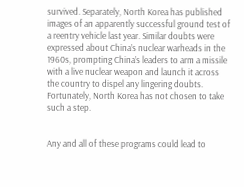survived. Separately, North Korea has published images of an apparently successful ground test of a reentry vehicle last year. Similar doubts were expressed about China’s nuclear warheads in the 1960s, prompting China’s leaders to arm a missile with a live nuclear weapon and launch it across the country to dispel any lingering doubts. Fortunately, North Korea has not chosen to take such a step.


Any and all of these programs could lead to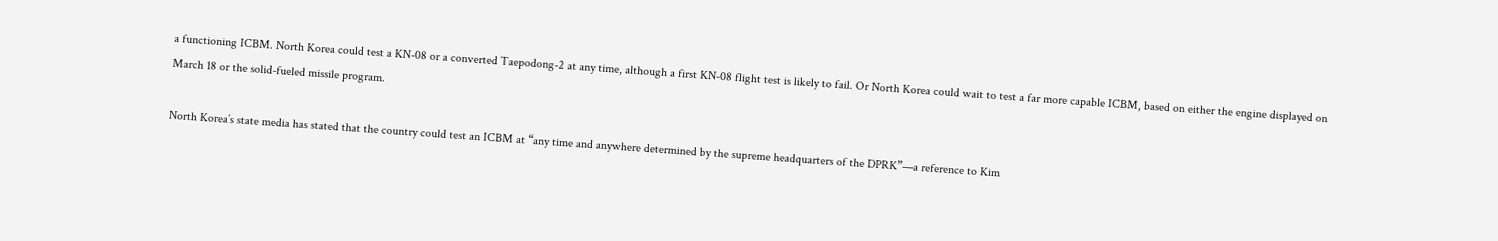a functioning ICBM. North Korea could test a KN-08 or a converted Taepodong-2 at any time, although a first KN-08 flight test is likely to fail. Or North Korea could wait to test a far more capable ICBM, based on either the engine displayed on March 18 or the solid-fueled missile program.

North Korea’s state media has stated that the country could test an ICBM at “any time and anywhere determined by the supreme headquarters of the DPRK”—a reference to Kim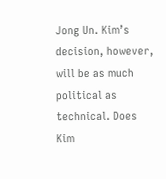Jong Un. Kim’s decision, however, will be as much political as technical. Does Kim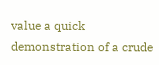value a quick demonstration of a crude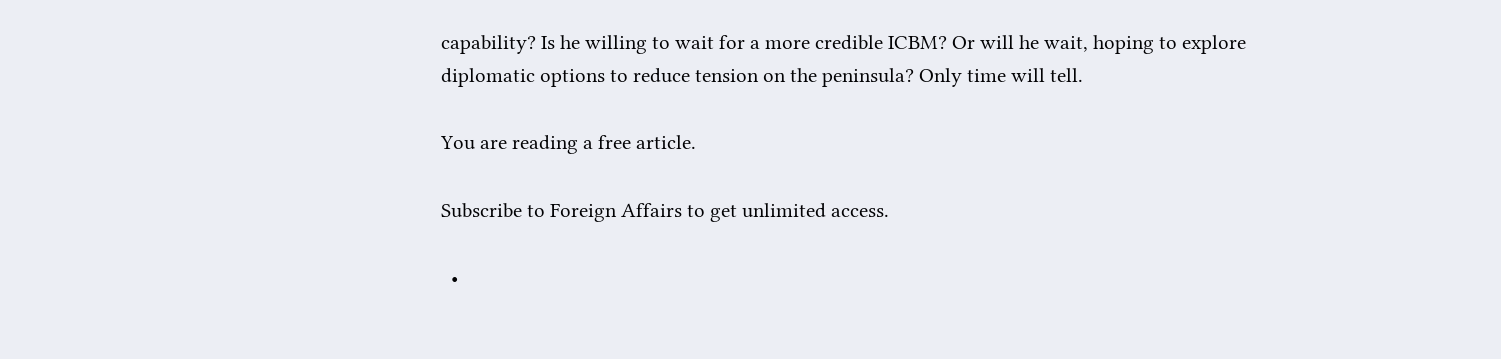capability? Is he willing to wait for a more credible ICBM? Or will he wait, hoping to explore diplomatic options to reduce tension on the peninsula? Only time will tell.

You are reading a free article.

Subscribe to Foreign Affairs to get unlimited access.

  •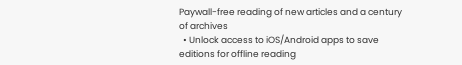Paywall-free reading of new articles and a century of archives
  • Unlock access to iOS/Android apps to save editions for offline reading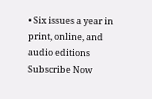• Six issues a year in print, online, and audio editions
Subscribe Now